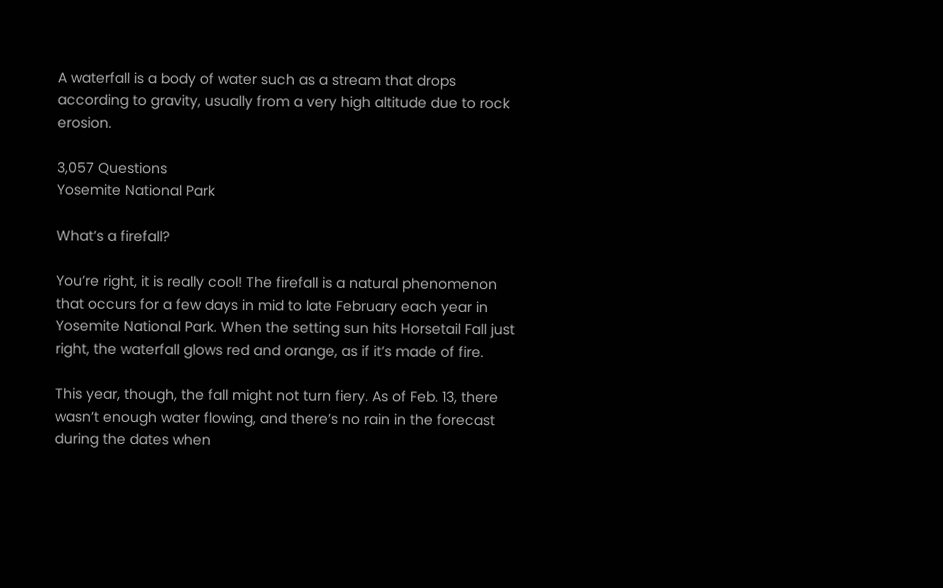A waterfall is a body of water such as a stream that drops according to gravity, usually from a very high altitude due to rock erosion.

3,057 Questions
Yosemite National Park

What’s a firefall?

You’re right, it is really cool! The firefall is a natural phenomenon that occurs for a few days in mid to late February each year in Yosemite National Park. When the setting sun hits Horsetail Fall just right, the waterfall glows red and orange, as if it’s made of fire.

This year, though, the fall might not turn fiery. As of Feb. 13, there wasn’t enough water flowing, and there’s no rain in the forecast during the dates when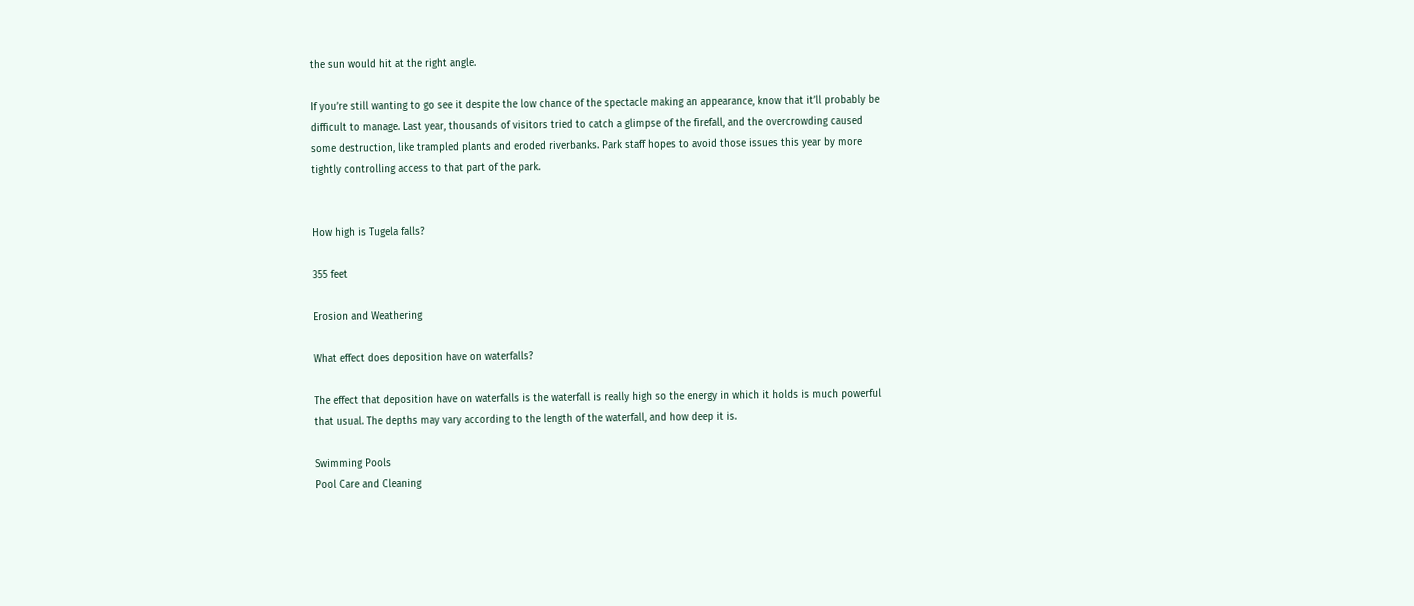the sun would hit at the right angle.

If you’re still wanting to go see it despite the low chance of the spectacle making an appearance, know that it’ll probably be difficult to manage. Last year, thousands of visitors tried to catch a glimpse of the firefall, and the overcrowding caused some destruction, like trampled plants and eroded riverbanks. Park staff hopes to avoid those issues this year by more tightly controlling access to that part of the park.


How high is Tugela falls?

355 feet

Erosion and Weathering

What effect does deposition have on waterfalls?

The effect that deposition have on waterfalls is the waterfall is really high so the energy in which it holds is much powerful that usual. The depths may vary according to the length of the waterfall, and how deep it is.

Swimming Pools
Pool Care and Cleaning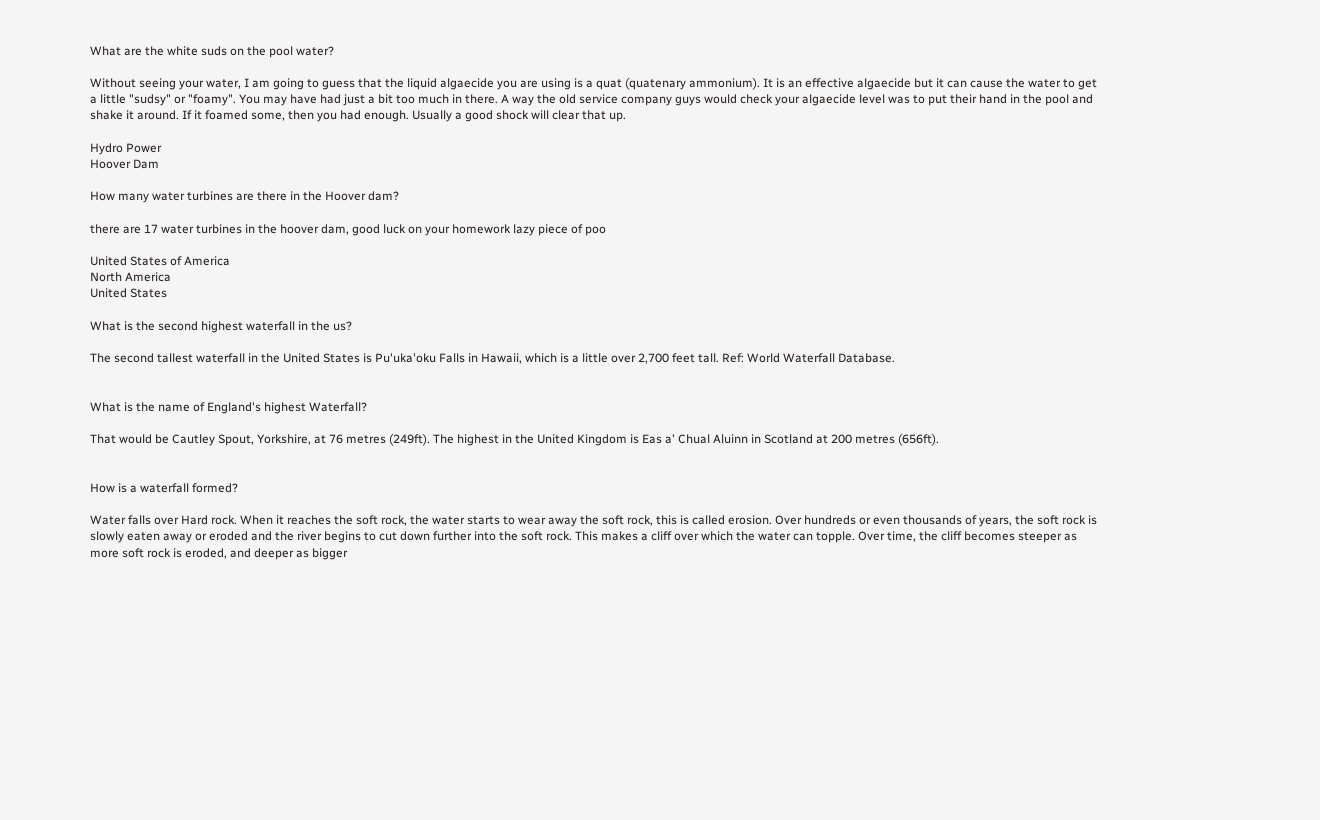What are the white suds on the pool water?

Without seeing your water, I am going to guess that the liquid algaecide you are using is a quat (quatenary ammonium). It is an effective algaecide but it can cause the water to get a little "sudsy" or "foamy". You may have had just a bit too much in there. A way the old service company guys would check your algaecide level was to put their hand in the pool and shake it around. If it foamed some, then you had enough. Usually a good shock will clear that up.

Hydro Power
Hoover Dam

How many water turbines are there in the Hoover dam?

there are 17 water turbines in the hoover dam, good luck on your homework lazy piece of poo

United States of America
North America
United States

What is the second highest waterfall in the us?

The second tallest waterfall in the United States is Pu'uka'oku Falls in Hawaii, which is a little over 2,700 feet tall. Ref: World Waterfall Database.


What is the name of England's highest Waterfall?

That would be Cautley Spout, Yorkshire, at 76 metres (249ft). The highest in the United Kingdom is Eas a' Chual Aluinn in Scotland at 200 metres (656ft).


How is a waterfall formed?

Water falls over Hard rock. When it reaches the soft rock, the water starts to wear away the soft rock, this is called erosion. Over hundreds or even thousands of years, the soft rock is slowly eaten away or eroded and the river begins to cut down further into the soft rock. This makes a cliff over which the water can topple. Over time, the cliff becomes steeper as more soft rock is eroded, and deeper as bigger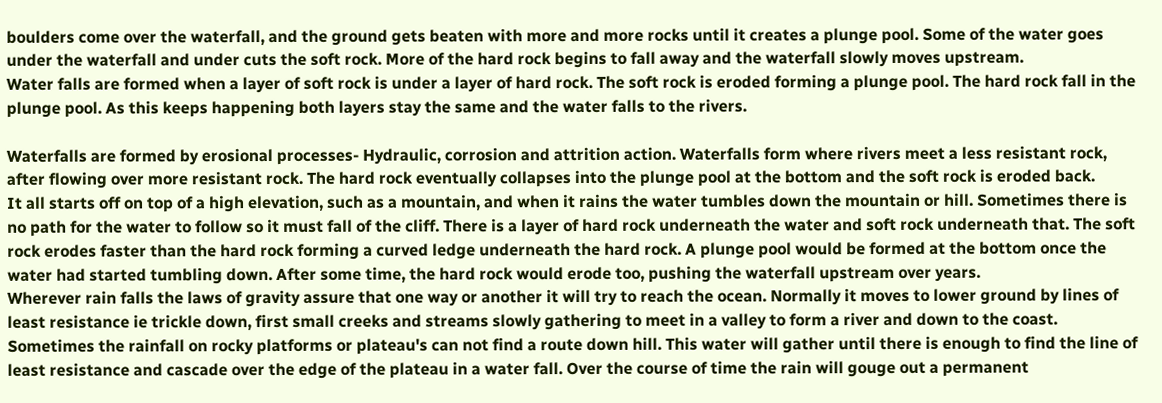boulders come over the waterfall, and the ground gets beaten with more and more rocks until it creates a plunge pool. Some of the water goes under the waterfall and under cuts the soft rock. More of the hard rock begins to fall away and the waterfall slowly moves upstream.
Water falls are formed when a layer of soft rock is under a layer of hard rock. The soft rock is eroded forming a plunge pool. The hard rock fall in the plunge pool. As this keeps happening both layers stay the same and the water falls to the rivers.

Waterfalls are formed by erosional processes- Hydraulic, corrosion and attrition action. Waterfalls form where rivers meet a less resistant rock, after flowing over more resistant rock. The hard rock eventually collapses into the plunge pool at the bottom and the soft rock is eroded back.
It all starts off on top of a high elevation, such as a mountain, and when it rains the water tumbles down the mountain or hill. Sometimes there is no path for the water to follow so it must fall of the cliff. There is a layer of hard rock underneath the water and soft rock underneath that. The soft rock erodes faster than the hard rock forming a curved ledge underneath the hard rock. A plunge pool would be formed at the bottom once the water had started tumbling down. After some time, the hard rock would erode too, pushing the waterfall upstream over years.
Wherever rain falls the laws of gravity assure that one way or another it will try to reach the ocean. Normally it moves to lower ground by lines of least resistance ie trickle down, first small creeks and streams slowly gathering to meet in a valley to form a river and down to the coast. Sometimes the rainfall on rocky platforms or plateau's can not find a route down hill. This water will gather until there is enough to find the line of least resistance and cascade over the edge of the plateau in a water fall. Over the course of time the rain will gouge out a permanent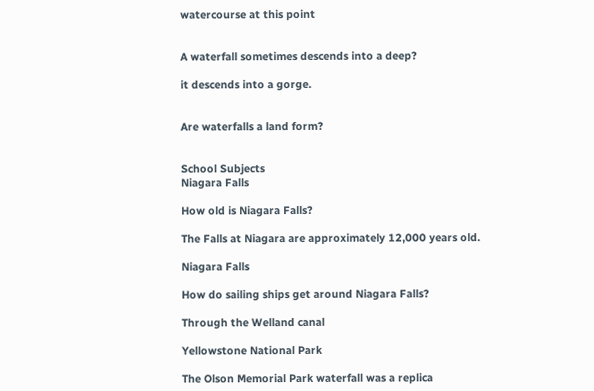watercourse at this point


A waterfall sometimes descends into a deep?

it descends into a gorge.


Are waterfalls a land form?


School Subjects
Niagara Falls

How old is Niagara Falls?

The Falls at Niagara are approximately 12,000 years old.

Niagara Falls

How do sailing ships get around Niagara Falls?

Through the Welland canal

Yellowstone National Park

The Olson Memorial Park waterfall was a replica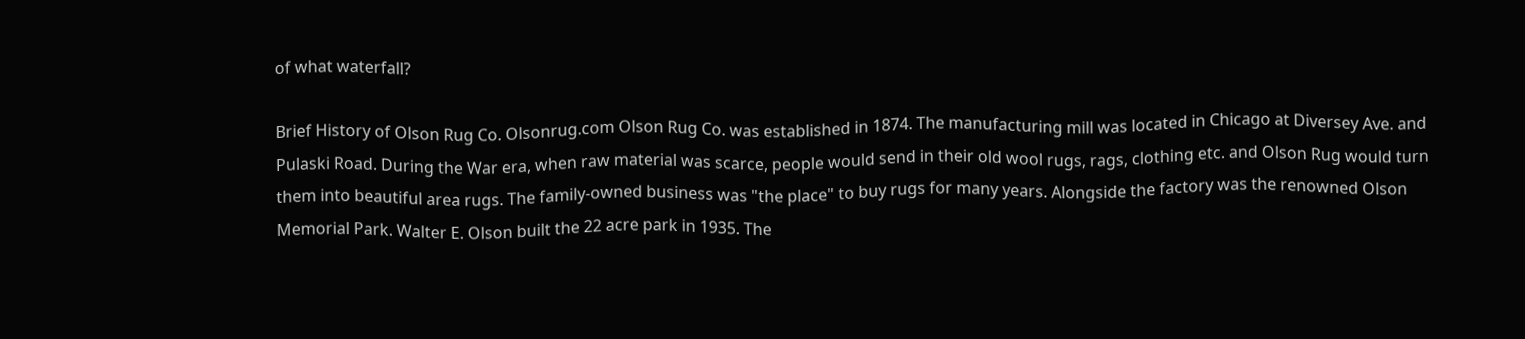of what waterfall?

Brief History of Olson Rug Co. Olsonrug.com Olson Rug Co. was established in 1874. The manufacturing mill was located in Chicago at Diversey Ave. and Pulaski Road. During the War era, when raw material was scarce, people would send in their old wool rugs, rags, clothing etc. and Olson Rug would turn them into beautiful area rugs. The family-owned business was "the place" to buy rugs for many years. Alongside the factory was the renowned Olson Memorial Park. Walter E. Olson built the 22 acre park in 1935. The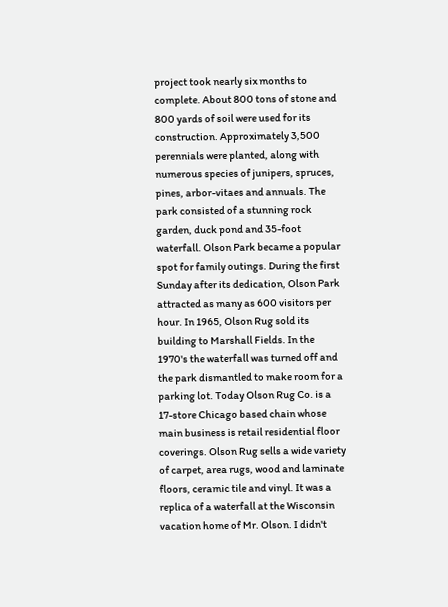project took nearly six months to complete. About 800 tons of stone and 800 yards of soil were used for its construction. Approximately 3,500 perennials were planted, along with numerous species of junipers, spruces, pines, arbor-vitaes and annuals. The park consisted of a stunning rock garden, duck pond and 35-foot waterfall. Olson Park became a popular spot for family outings. During the first Sunday after its dedication, Olson Park attracted as many as 600 visitors per hour. In 1965, Olson Rug sold its building to Marshall Fields. In the 1970's the waterfall was turned off and the park dismantled to make room for a parking lot. Today Olson Rug Co. is a 17-store Chicago based chain whose main business is retail residential floor coverings. Olson Rug sells a wide variety of carpet, area rugs, wood and laminate floors, ceramic tile and vinyl. It was a replica of a waterfall at the Wisconsin vacation home of Mr. Olson. I didn't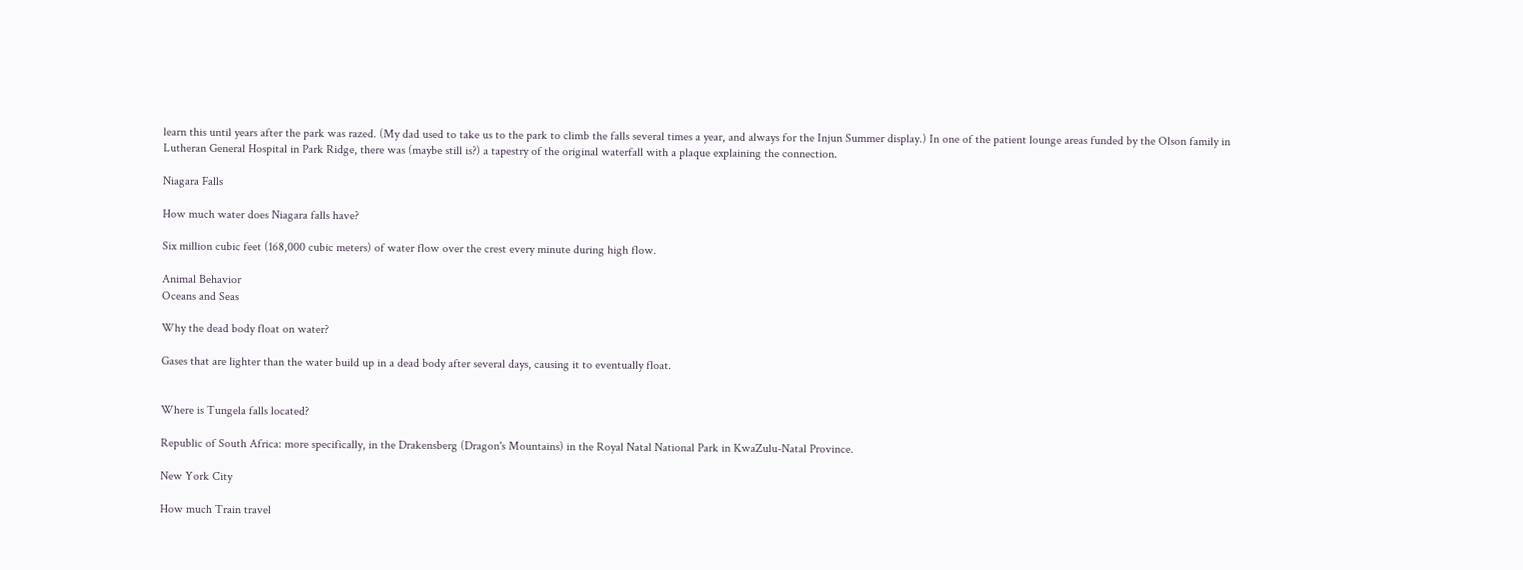learn this until years after the park was razed. (My dad used to take us to the park to climb the falls several times a year, and always for the Injun Summer display.) In one of the patient lounge areas funded by the Olson family in Lutheran General Hospital in Park Ridge, there was (maybe still is?) a tapestry of the original waterfall with a plaque explaining the connection.

Niagara Falls

How much water does Niagara falls have?

Six million cubic feet (168,000 cubic meters) of water flow over the crest every minute during high flow.

Animal Behavior
Oceans and Seas

Why the dead body float on water?

Gases that are lighter than the water build up in a dead body after several days, causing it to eventually float.


Where is Tungela falls located?

Republic of South Africa: more specifically, in the Drakensberg (Dragon's Mountains) in the Royal Natal National Park in KwaZulu-Natal Province.

New York City

How much Train travel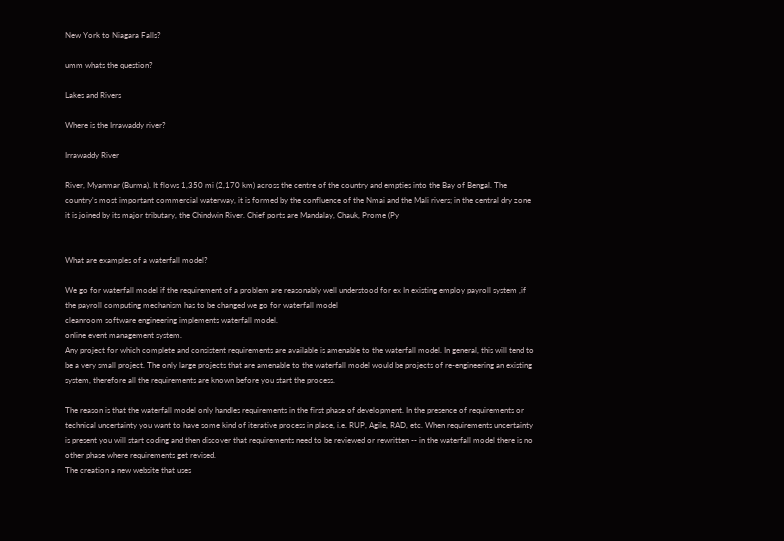New York to Niagara Falls?

umm whats the question?

Lakes and Rivers

Where is the Irrawaddy river?

Irrawaddy River

River, Myanmar (Burma). It flows 1,350 mi (2,170 km) across the centre of the country and empties into the Bay of Bengal. The country's most important commercial waterway, it is formed by the confluence of the Nmai and the Mali rivers; in the central dry zone it is joined by its major tributary, the Chindwin River. Chief ports are Mandalay, Chauk, Prome (Py


What are examples of a waterfall model?

We go for waterfall model if the requirement of a problem are reasonably well understood for ex In existing employ payroll system ,if the payroll computing mechanism has to be changed we go for waterfall model
cleanroom software engineering implements waterfall model.
online event management system.
Any project for which complete and consistent requirements are available is amenable to the waterfall model. In general, this will tend to be a very small project. The only large projects that are amenable to the waterfall model would be projects of re-engineering an existing system, therefore all the requirements are known before you start the process.

The reason is that the waterfall model only handles requirements in the first phase of development. In the presence of requirements or technical uncertainty you want to have some kind of iterative process in place, i.e. RUP, Agile, RAD, etc. When requirements uncertainty is present you will start coding and then discover that requirements need to be reviewed or rewritten -- in the waterfall model there is no other phase where requirements get revised.
The creation a new website that uses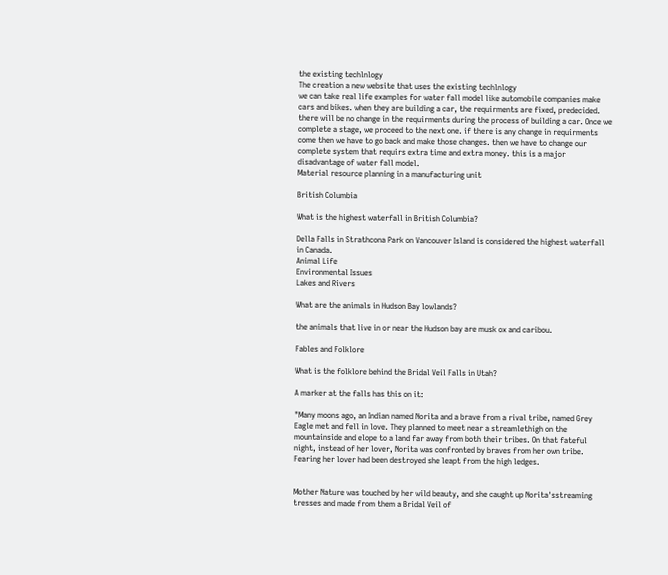the existing techlnlogy
The creation a new website that uses the existing techlnlogy
we can take real life examples for water fall model like automobile companies make cars and bikes. when they are building a car, the requirments are fixed, predecided. there will be no change in the requirments during the process of building a car. Once we complete a stage, we proceed to the next one. if there is any change in requirments come then we have to go back and make those changes. then we have to change our complete system that requirs extra time and extra money. this is a major disadvantage of water fall model.
Material resource planning in a manufacturing unit

British Columbia

What is the highest waterfall in British Columbia?

Della Falls in Strathcona Park on Vancouver Island is considered the highest waterfall in Canada.
Animal Life
Environmental Issues
Lakes and Rivers

What are the animals in Hudson Bay lowlands?

the animals that live in or near the Hudson bay are musk ox and caribou.

Fables and Folklore

What is the folklore behind the Bridal Veil Falls in Utah?

A marker at the falls has this on it:

"Many moons ago, an Indian named Norita and a brave from a rival tribe, named Grey Eagle met and fell in love. They planned to meet near a streamlethigh on the mountainside and elope to a land far away from both their tribes. On that fateful night, instead of her lover, Norita was confronted by braves from her own tribe. Fearing her lover had been destroyed she leapt from the high ledges.


Mother Nature was touched by her wild beauty, and she caught up Norita'sstreaming tresses and made from them a Bridal Veil of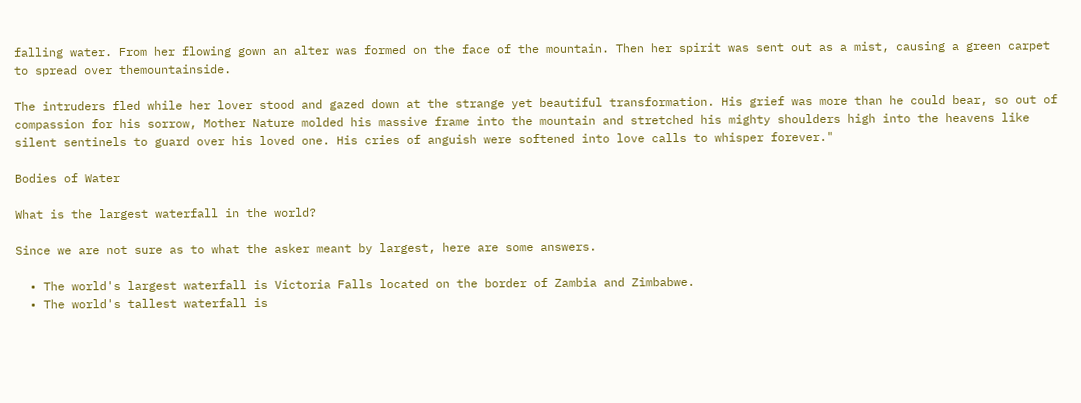falling water. From her flowing gown an alter was formed on the face of the mountain. Then her spirit was sent out as a mist, causing a green carpet to spread over themountainside.

The intruders fled while her lover stood and gazed down at the strange yet beautiful transformation. His grief was more than he could bear, so out of compassion for his sorrow, Mother Nature molded his massive frame into the mountain and stretched his mighty shoulders high into the heavens like silent sentinels to guard over his loved one. His cries of anguish were softened into love calls to whisper forever."

Bodies of Water

What is the largest waterfall in the world?

Since we are not sure as to what the asker meant by largest, here are some answers.

  • The world's largest waterfall is Victoria Falls located on the border of Zambia and Zimbabwe.
  • The world's tallest waterfall is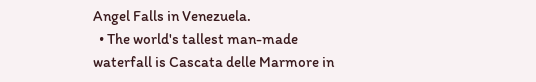Angel Falls in Venezuela.
  • The world's tallest man-made waterfall is Cascata delle Marmore in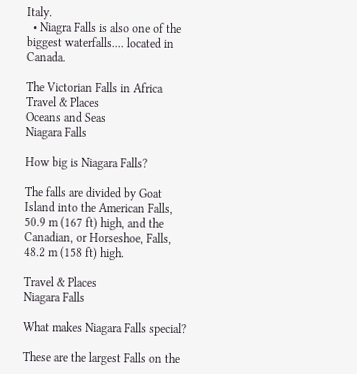Italy.
  • Niagra Falls is also one of the biggest waterfalls.... located in Canada.

The Victorian Falls in Africa
Travel & Places
Oceans and Seas
Niagara Falls

How big is Niagara Falls?

The falls are divided by Goat Island into the American Falls, 50.9 m (167 ft) high, and the Canadian, or Horseshoe, Falls, 48.2 m (158 ft) high.

Travel & Places
Niagara Falls

What makes Niagara Falls special?

These are the largest Falls on the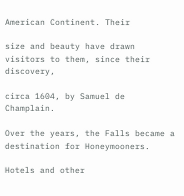American Continent. Their

size and beauty have drawn visitors to them, since their discovery,

circa 1604, by Samuel de Champlain.

Over the years, the Falls became a destination for Honeymooners.

Hotels and other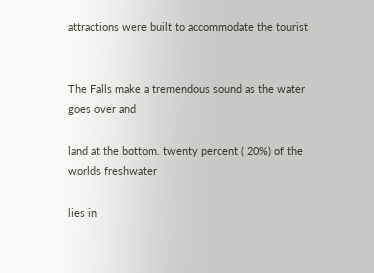attractions were built to accommodate the tourist


The Falls make a tremendous sound as the water goes over and

land at the bottom. twenty percent ( 20%) of the worlds freshwater

lies in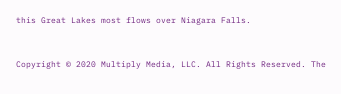this Great Lakes most flows over Niagara Falls.


Copyright © 2020 Multiply Media, LLC. All Rights Reserved. The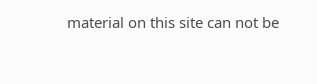material on this site can not be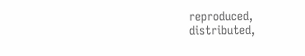reproduced, distributed,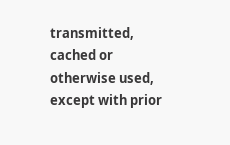transmitted, cached or otherwise used, except with prior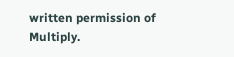written permission of Multiply.